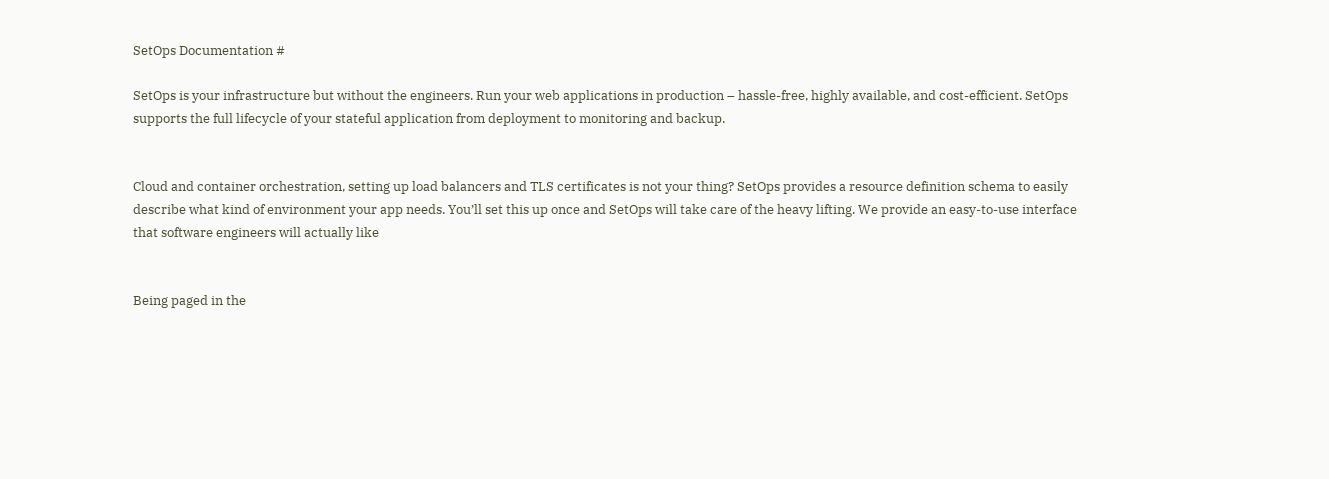SetOps Documentation #

SetOps is your infrastructure but without the engineers. Run your web applications in production – hassle-free, highly available, and cost-efficient. SetOps supports the full lifecycle of your stateful application from deployment to monitoring and backup.


Cloud and container orchestration, setting up load balancers and TLS certificates is not your thing? SetOps provides a resource definition schema to easily describe what kind of environment your app needs. You’ll set this up once and SetOps will take care of the heavy lifting. We provide an easy-to-use interface that software engineers will actually like


Being paged in the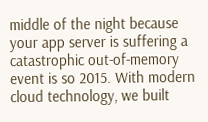middle of the night because your app server is suffering a catastrophic out-of-memory event is so 2015. With modern cloud technology, we built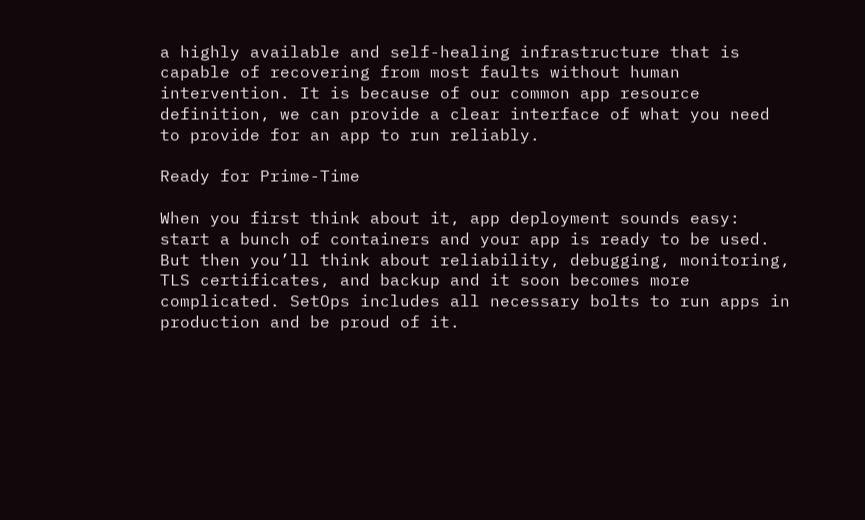a highly available and self-healing infrastructure that is capable of recovering from most faults without human intervention. It is because of our common app resource definition, we can provide a clear interface of what you need to provide for an app to run reliably.

Ready for Prime-Time

When you first think about it, app deployment sounds easy: start a bunch of containers and your app is ready to be used. But then you’ll think about reliability, debugging, monitoring, TLS certificates, and backup and it soon becomes more complicated. SetOps includes all necessary bolts to run apps in production and be proud of it.